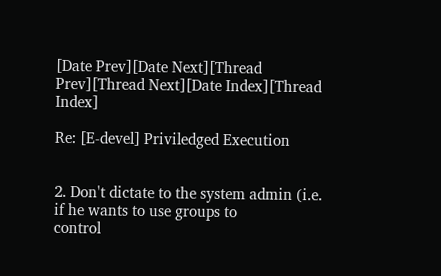[Date Prev][Date Next][Thread Prev][Thread Next][Date Index][Thread Index]

Re: [E-devel] Priviledged Execution


2. Don't dictate to the system admin (i.e. if he wants to use groups to
control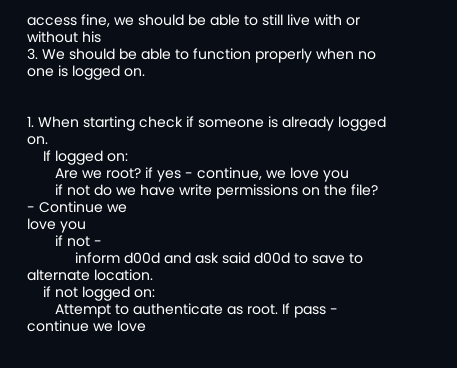access fine, we should be able to still live with or without his
3. We should be able to function properly when no one is logged on.


1. When starting check if someone is already logged on.
    If logged on:
       Are we root? if yes - continue, we love you
       if not do we have write permissions on the file? - Continue we
love you
       if not -
            inform d00d and ask said d00d to save to alternate location.
    if not logged on:
       Attempt to authenticate as root. If pass - continue we love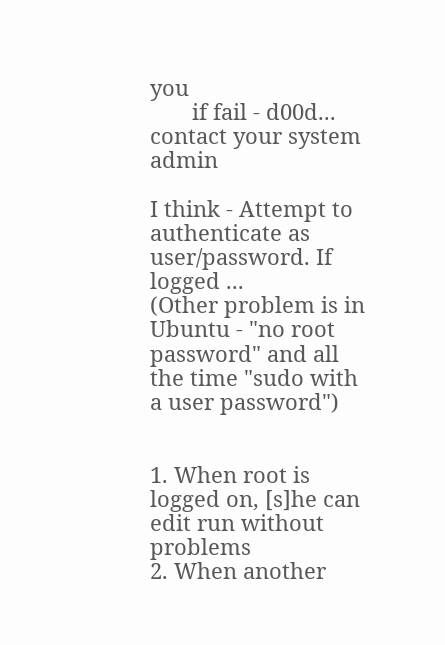you
       if fail - d00d... contact your system admin

I think - Attempt to authenticate as user/password. If logged ...
(Other problem is in Ubuntu - "no root password" and all the time "sudo with
a user password")


1. When root is logged on, [s]he can edit run without problems
2. When another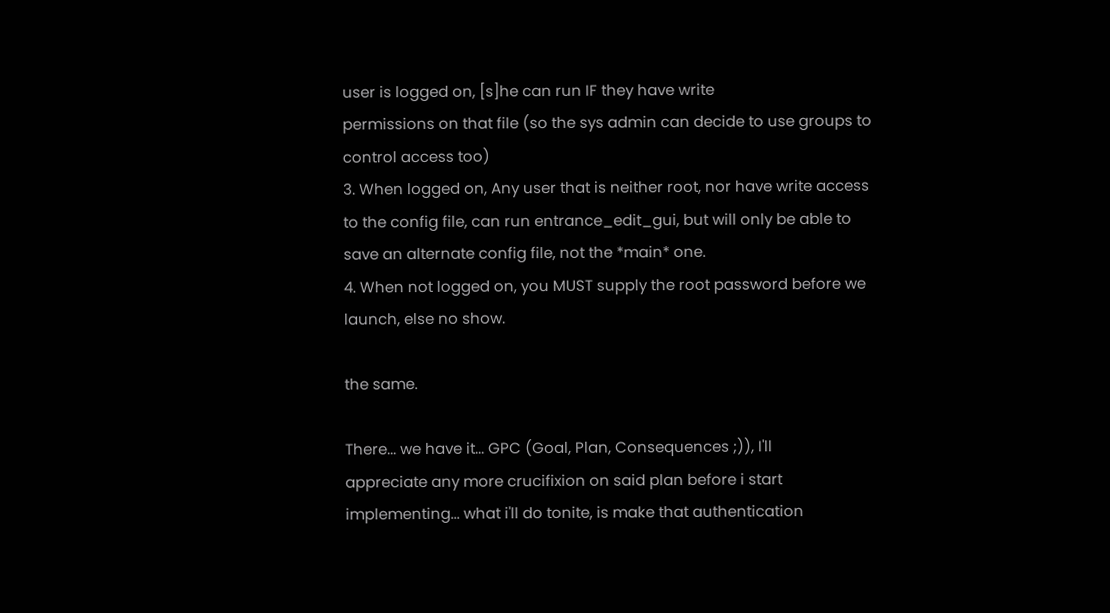user is logged on, [s]he can run IF they have write
permissions on that file (so the sys admin can decide to use groups to
control access too)
3. When logged on, Any user that is neither root, nor have write access
to the config file, can run entrance_edit_gui, but will only be able to
save an alternate config file, not the *main* one.
4. When not logged on, you MUST supply the root password before we
launch, else no show.

the same.

There... we have it... GPC (Goal, Plan, Consequences ;)), I'll
appreciate any more crucifixion on said plan before i start
implementing... what i'll do tonite, is make that authentication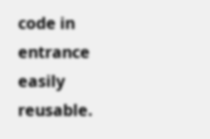code in
entrance easily reusable.